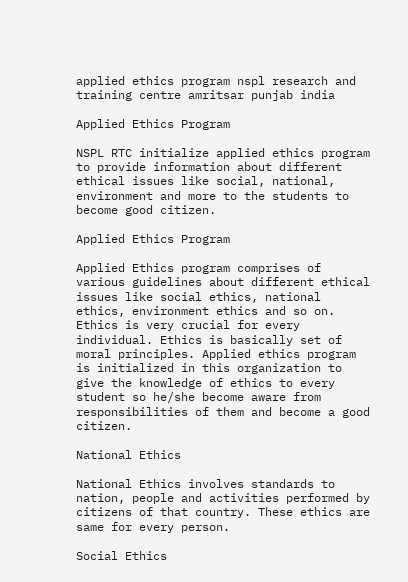applied ethics program nspl research and training centre amritsar punjab india

Applied Ethics Program

NSPL RTC initialize applied ethics program to provide information about different ethical issues like social, national, environment and more to the students to become good citizen.

Applied Ethics Program

Applied Ethics program comprises of various guidelines about different ethical issues like social ethics, national ethics, environment ethics and so on. Ethics is very crucial for every individual. Ethics is basically set of moral principles. Applied ethics program is initialized in this organization to give the knowledge of ethics to every student so he/she become aware from responsibilities of them and become a good citizen.

National Ethics

National Ethics involves standards to nation, people and activities performed by citizens of that country. These ethics are same for every person.

Social Ethics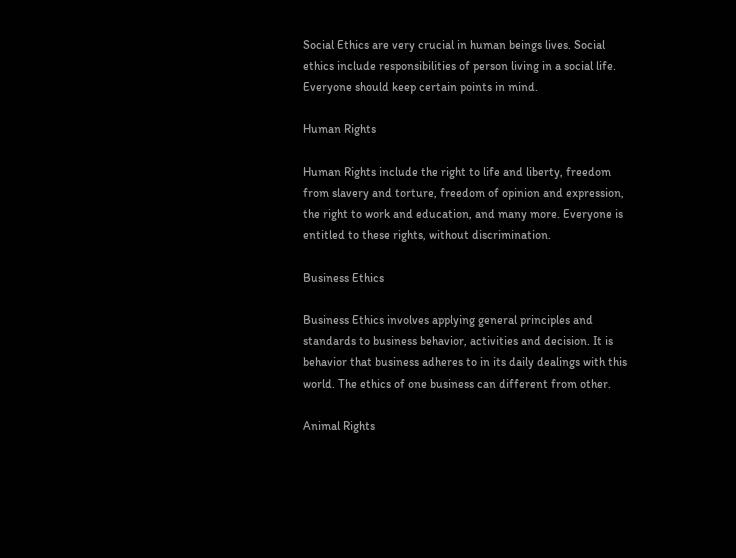Social Ethics are very crucial in human beings lives. Social ethics include responsibilities of person living in a social life. Everyone should keep certain points in mind.

Human Rights

Human Rights include the right to life and liberty, freedom from slavery and torture, freedom of opinion and expression, the right to work and education, and many more. Everyone is entitled to these rights, without discrimination.

Business Ethics

Business Ethics involves applying general principles and standards to business behavior, activities and decision. It is behavior that business adheres to in its daily dealings with this world. The ethics of one business can different from other.

Animal Rights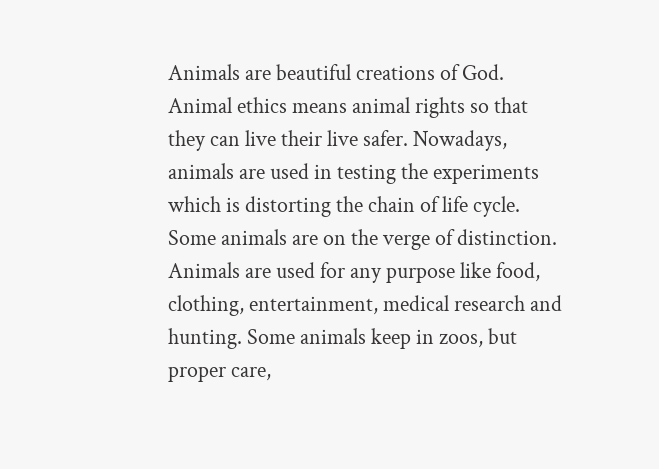Animals are beautiful creations of God. Animal ethics means animal rights so that they can live their live safer. Nowadays, animals are used in testing the experiments which is distorting the chain of life cycle. Some animals are on the verge of distinction. Animals are used for any purpose like food, clothing, entertainment, medical research and hunting. Some animals keep in zoos, but proper care,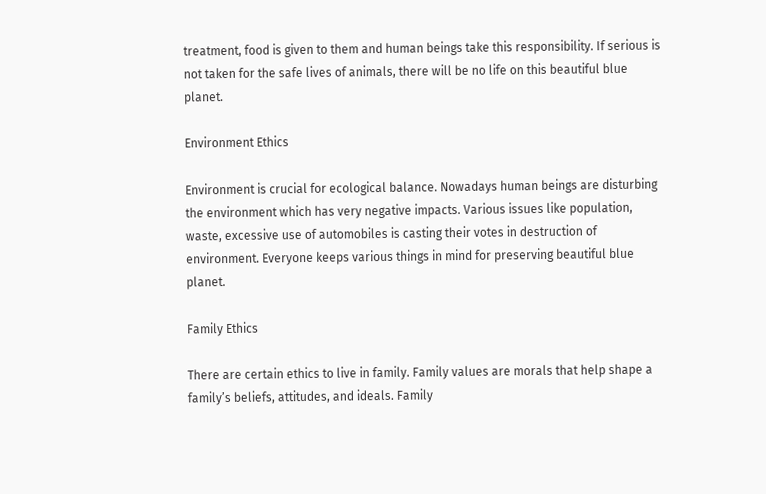treatment, food is given to them and human beings take this responsibility. If serious is not taken for the safe lives of animals, there will be no life on this beautiful blue planet.

Environment Ethics

Environment is crucial for ecological balance. Nowadays human beings are disturbing the environment which has very negative impacts. Various issues like population, waste, excessive use of automobiles is casting their votes in destruction of environment. Everyone keeps various things in mind for preserving beautiful blue planet.

Family Ethics

There are certain ethics to live in family. Family values are morals that help shape a family’s beliefs, attitudes, and ideals. Family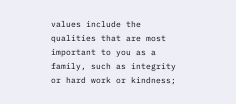values include the qualities that are most important to you as a family, such as integrity or hard work or kindness;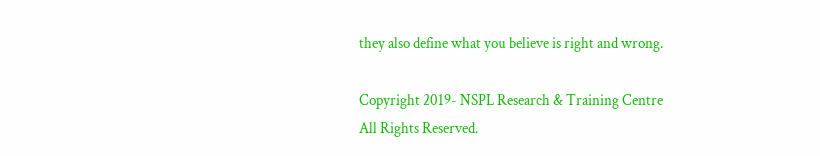they also define what you believe is right and wrong.

Copyright 2019- NSPL Research & Training Centre
All Rights Reserved.